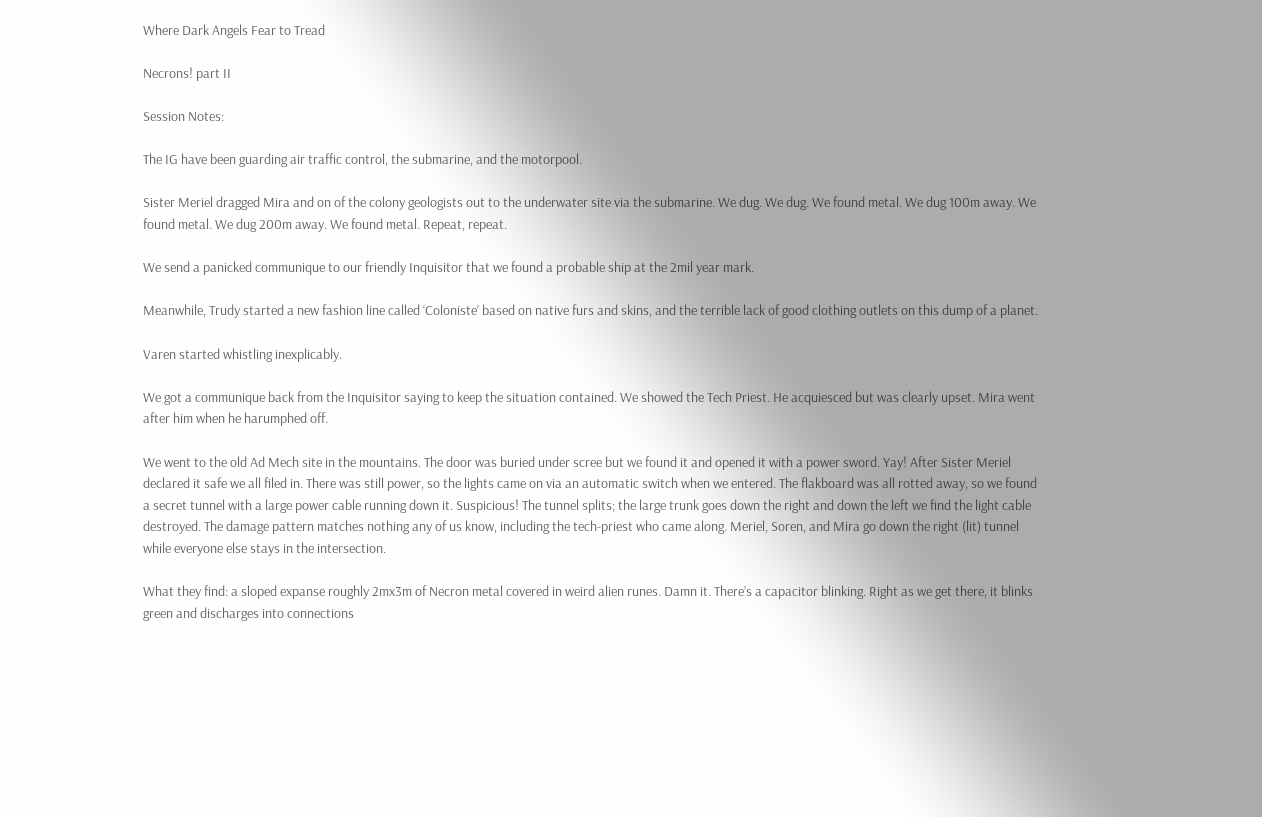Where Dark Angels Fear to Tread

Necrons! part II

Session Notes:

The IG have been guarding air traffic control, the submarine, and the motorpool.

Sister Meriel dragged Mira and on of the colony geologists out to the underwater site via the submarine. We dug. We dug. We found metal. We dug 100m away. We found metal. We dug 200m away. We found metal. Repeat, repeat.

We send a panicked communique to our friendly Inquisitor that we found a probable ship at the 2mil year mark.

Meanwhile, Trudy started a new fashion line called ‘Coloniste’ based on native furs and skins, and the terrible lack of good clothing outlets on this dump of a planet.

Varen started whistling inexplicably.

We got a communique back from the Inquisitor saying to keep the situation contained. We showed the Tech Priest. He acquiesced but was clearly upset. Mira went after him when he harumphed off.

We went to the old Ad Mech site in the mountains. The door was buried under scree but we found it and opened it with a power sword. Yay! After Sister Meriel declared it safe we all filed in. There was still power, so the lights came on via an automatic switch when we entered. The flakboard was all rotted away, so we found a secret tunnel with a large power cable running down it. Suspicious! The tunnel splits; the large trunk goes down the right and down the left we find the light cable destroyed. The damage pattern matches nothing any of us know, including the tech-priest who came along. Meriel, Soren, and Mira go down the right (lit) tunnel while everyone else stays in the intersection.

What they find: a sloped expanse roughly 2mx3m of Necron metal covered in weird alien runes. Damn it. There’s a capacitor blinking. Right as we get there, it blinks green and discharges into connections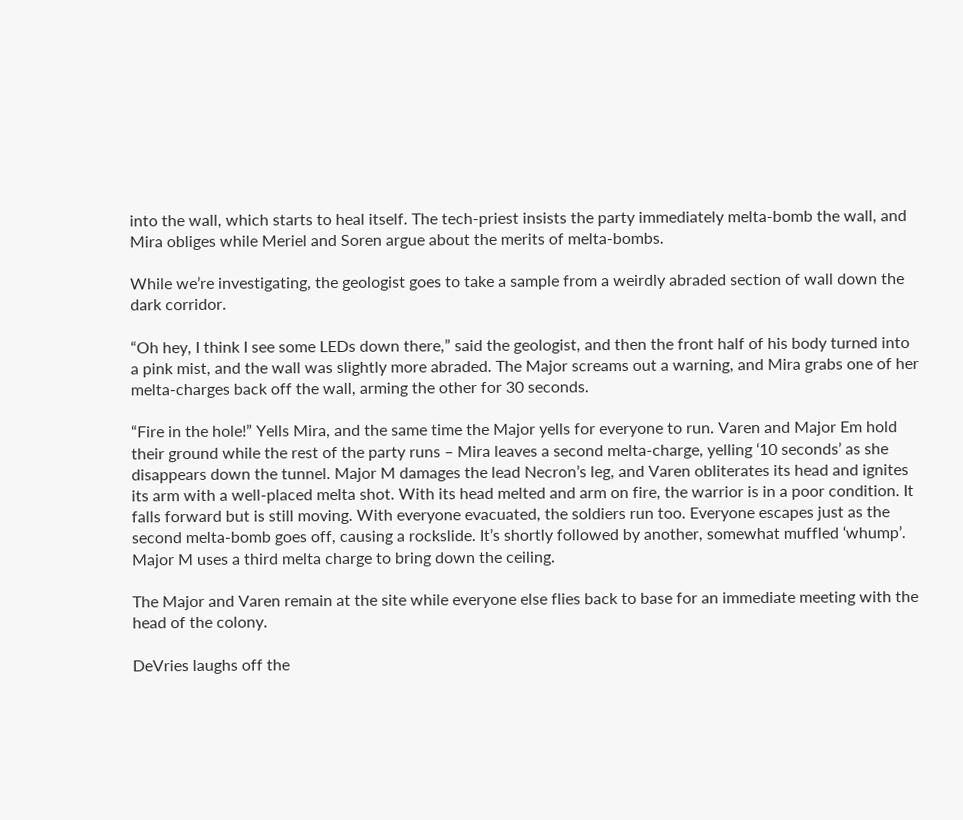into the wall, which starts to heal itself. The tech-priest insists the party immediately melta-bomb the wall, and Mira obliges while Meriel and Soren argue about the merits of melta-bombs.

While we’re investigating, the geologist goes to take a sample from a weirdly abraded section of wall down the dark corridor.

“Oh hey, I think I see some LEDs down there,” said the geologist, and then the front half of his body turned into a pink mist, and the wall was slightly more abraded. The Major screams out a warning, and Mira grabs one of her melta-charges back off the wall, arming the other for 30 seconds.

“Fire in the hole!” Yells Mira, and the same time the Major yells for everyone to run. Varen and Major Em hold their ground while the rest of the party runs – Mira leaves a second melta-charge, yelling ‘10 seconds’ as she disappears down the tunnel. Major M damages the lead Necron’s leg, and Varen obliterates its head and ignites its arm with a well-placed melta shot. With its head melted and arm on fire, the warrior is in a poor condition. It falls forward but is still moving. With everyone evacuated, the soldiers run too. Everyone escapes just as the second melta-bomb goes off, causing a rockslide. It’s shortly followed by another, somewhat muffled ‘whump’. Major M uses a third melta charge to bring down the ceiling.

The Major and Varen remain at the site while everyone else flies back to base for an immediate meeting with the head of the colony.

DeVries laughs off the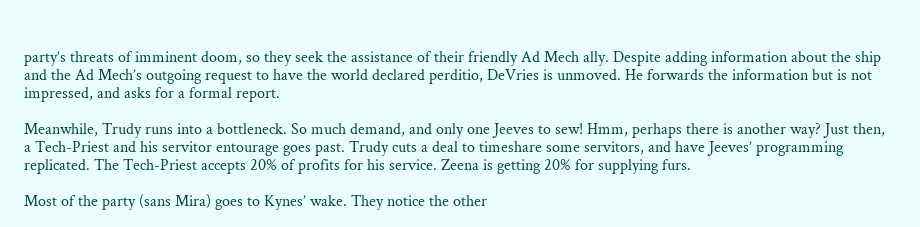party’s threats of imminent doom, so they seek the assistance of their friendly Ad Mech ally. Despite adding information about the ship and the Ad Mech’s outgoing request to have the world declared perditio, DeVries is unmoved. He forwards the information but is not impressed, and asks for a formal report.

Meanwhile, Trudy runs into a bottleneck. So much demand, and only one Jeeves to sew! Hmm, perhaps there is another way? Just then, a Tech-Priest and his servitor entourage goes past. Trudy cuts a deal to timeshare some servitors, and have Jeeves’ programming replicated. The Tech-Priest accepts 20% of profits for his service. Zeena is getting 20% for supplying furs.

Most of the party (sans Mira) goes to Kynes’ wake. They notice the other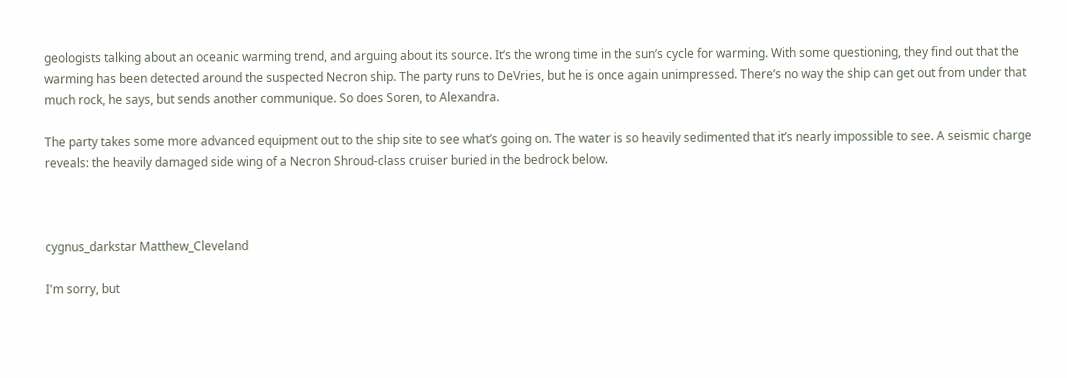geologists talking about an oceanic warming trend, and arguing about its source. It’s the wrong time in the sun’s cycle for warming. With some questioning, they find out that the warming has been detected around the suspected Necron ship. The party runs to DeVries, but he is once again unimpressed. There’s no way the ship can get out from under that much rock, he says, but sends another communique. So does Soren, to Alexandra.

The party takes some more advanced equipment out to the ship site to see what’s going on. The water is so heavily sedimented that it’s nearly impossible to see. A seismic charge reveals: the heavily damaged side wing of a Necron Shroud-class cruiser buried in the bedrock below.



cygnus_darkstar Matthew_Cleveland

I'm sorry, but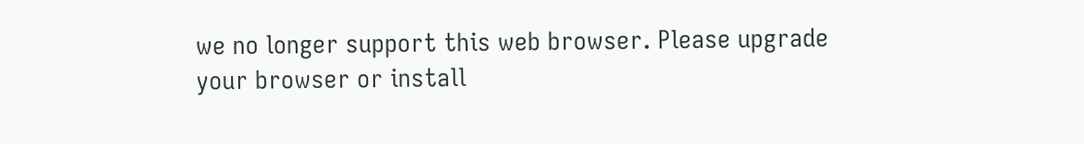we no longer support this web browser. Please upgrade your browser or install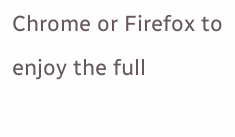Chrome or Firefox to enjoy the full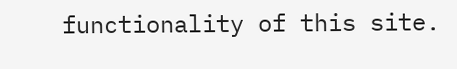functionality of this site.